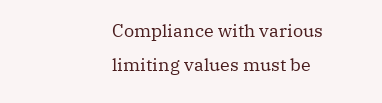Compliance with various limiting values must be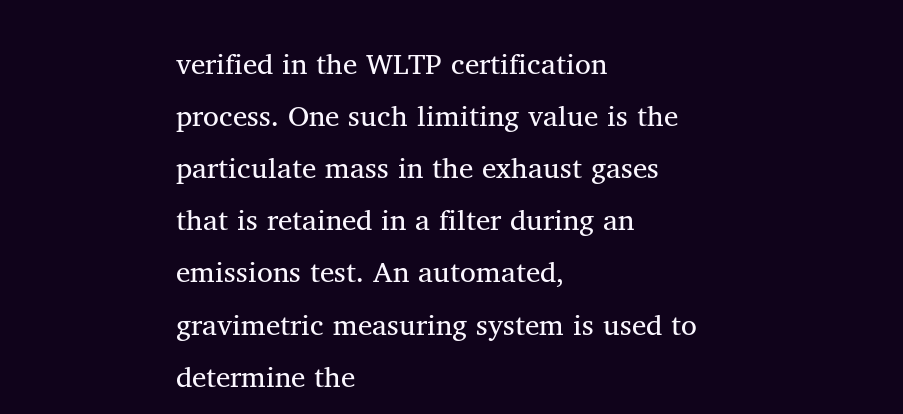verified in the WLTP certification process. One such limiting value is the particulate mass in the exhaust gases that is retained in a filter during an emissions test. An automated, gravimetric measuring system is used to determine the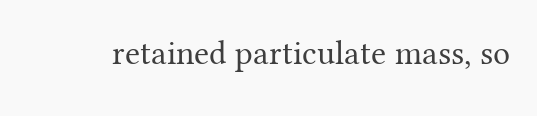retained particulate mass, so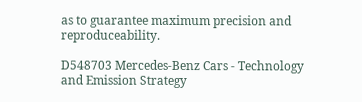as to guarantee maximum precision and reproduceability.

D548703 Mercedes-Benz Cars - Technology and Emission Strategy